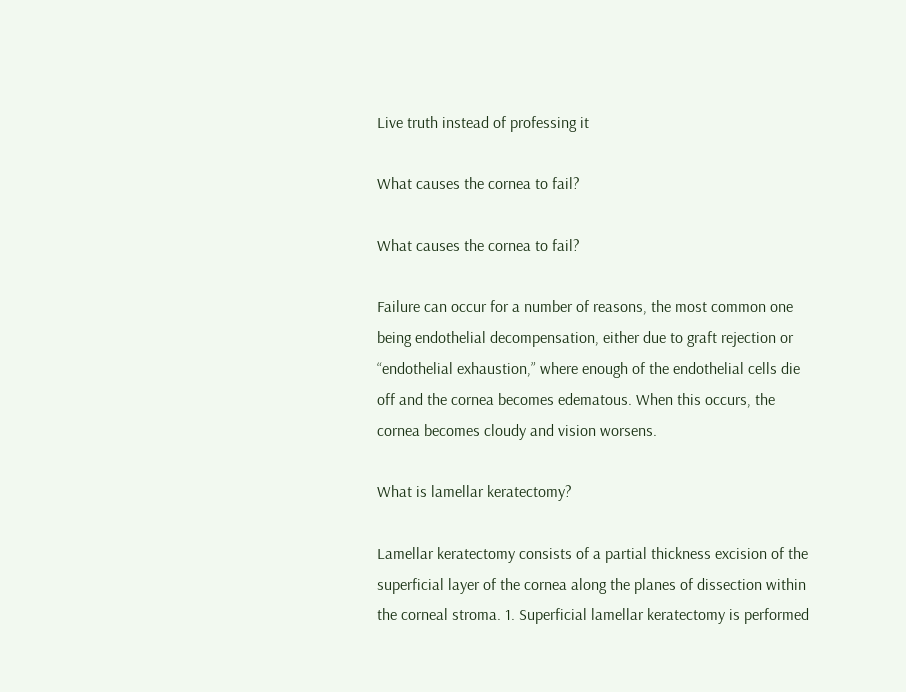Live truth instead of professing it

What causes the cornea to fail?

What causes the cornea to fail?

Failure can occur for a number of reasons, the most common one being endothelial decompensation, either due to graft rejection or “endothelial exhaustion,” where enough of the endothelial cells die off and the cornea becomes edematous. When this occurs, the cornea becomes cloudy and vision worsens.

What is lamellar keratectomy?

Lamellar keratectomy consists of a partial thickness excision of the superficial layer of the cornea along the planes of dissection within the corneal stroma. 1. Superficial lamellar keratectomy is performed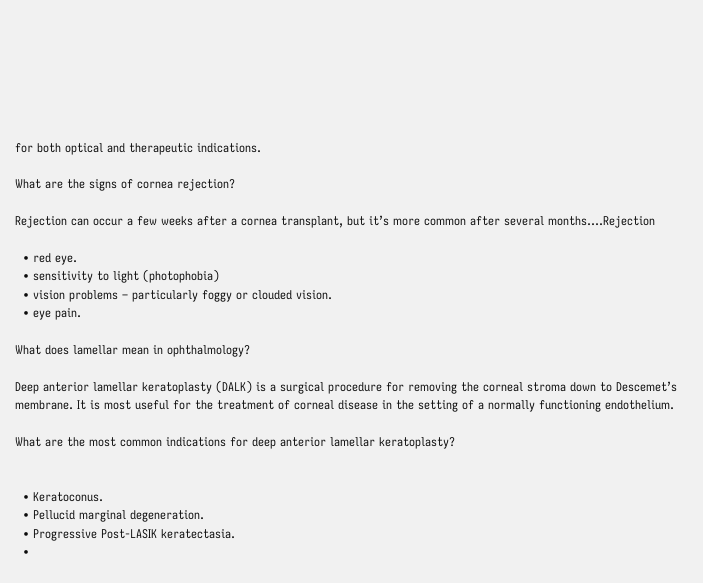for both optical and therapeutic indications.

What are the signs of cornea rejection?

Rejection can occur a few weeks after a cornea transplant, but it’s more common after several months….Rejection

  • red eye.
  • sensitivity to light (photophobia)
  • vision problems – particularly foggy or clouded vision.
  • eye pain.

What does lamellar mean in ophthalmology?

Deep anterior lamellar keratoplasty (DALK) is a surgical procedure for removing the corneal stroma down to Descemet’s membrane. It is most useful for the treatment of corneal disease in the setting of a normally functioning endothelium.

What are the most common indications for deep anterior lamellar keratoplasty?


  • Keratoconus.
  • Pellucid marginal degeneration.
  • Progressive Post-LASIK keratectasia.
  •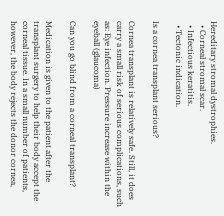Hereditary stromal dystrophies.
  • Corneal stromal scar.
  • Infectious keratitis.
  • Tectonic indication.

Is a cornea transplant serious?

Cornea transplant is relatively safe. Still, it does carry a small risk of serious complications, such as: Eye infection. Pressure increase within the eyeball (glaucoma)

Can you go blind from a corneal transplant?

Medication is given to the patient after the transplant surgery to help their body accept the corneal tissue. In a small number of patients, however, the body rejects the donor cornea,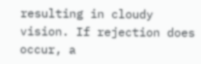resulting in cloudy vision. If rejection does occur, a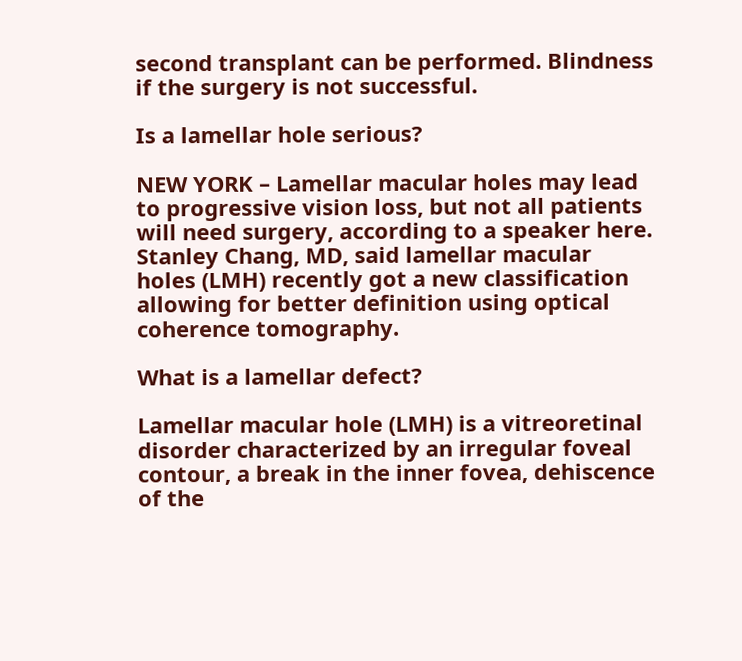second transplant can be performed. Blindness if the surgery is not successful.

Is a lamellar hole serious?

NEW YORK – Lamellar macular holes may lead to progressive vision loss, but not all patients will need surgery, according to a speaker here. Stanley Chang, MD, said lamellar macular holes (LMH) recently got a new classification allowing for better definition using optical coherence tomography.

What is a lamellar defect?

Lamellar macular hole (LMH) is a vitreoretinal disorder characterized by an irregular foveal contour, a break in the inner fovea, dehiscence of the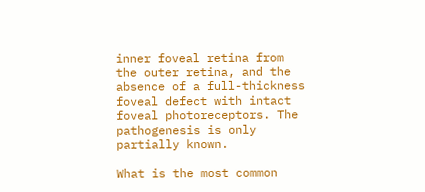inner foveal retina from the outer retina, and the absence of a full-thickness foveal defect with intact foveal photoreceptors. The pathogenesis is only partially known.

What is the most common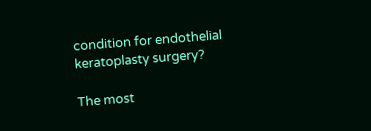condition for endothelial keratoplasty surgery?

The most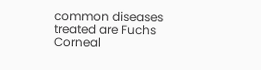common diseases treated are Fuchs Corneal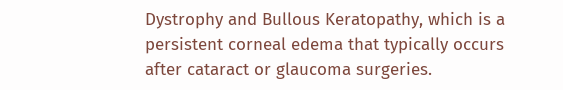Dystrophy and Bullous Keratopathy, which is a persistent corneal edema that typically occurs after cataract or glaucoma surgeries.